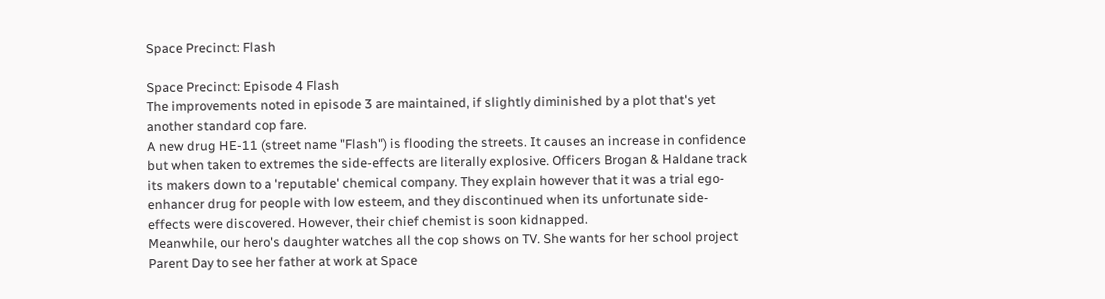Space Precinct: Flash

Space Precinct: Episode 4 Flash
The improvements noted in episode 3 are maintained, if slightly diminished by a plot that's yet another standard cop fare.
A new drug HE-11 (street name "Flash") is flooding the streets. It causes an increase in confidence but when taken to extremes the side-effects are literally explosive. Officers Brogan & Haldane track its makers down to a 'reputable' chemical company. They explain however that it was a trial ego-enhancer drug for people with low esteem, and they discontinued when its unfortunate side-effects were discovered. However, their chief chemist is soon kidnapped.
Meanwhile, our hero's daughter watches all the cop shows on TV. She wants for her school project Parent Day to see her father at work at Space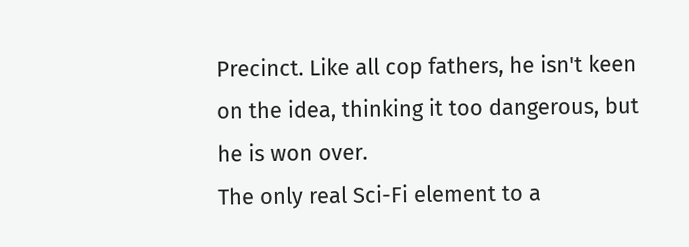Precinct. Like all cop fathers, he isn't keen on the idea, thinking it too dangerous, but he is won over.
The only real Sci-Fi element to a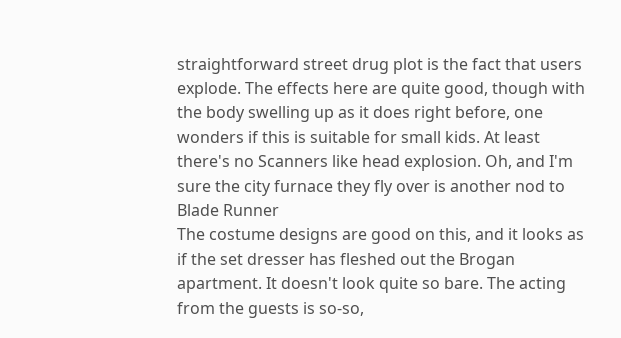straightforward street drug plot is the fact that users explode. The effects here are quite good, though with the body swelling up as it does right before, one wonders if this is suitable for small kids. At least there's no Scanners like head explosion. Oh, and I'm sure the city furnace they fly over is another nod to Blade Runner
The costume designs are good on this, and it looks as if the set dresser has fleshed out the Brogan apartment. It doesn't look quite so bare. The acting from the guests is so-so,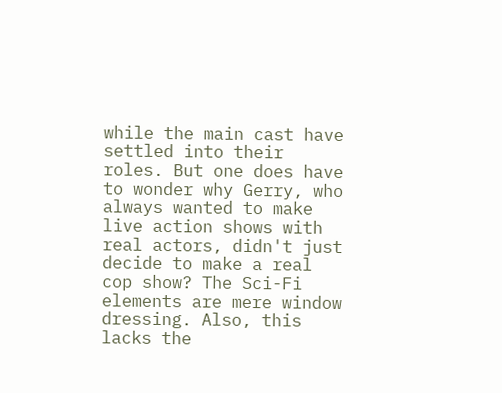while the main cast have settled into their roles. But one does have to wonder why Gerry, who always wanted to make live action shows with real actors, didn't just decide to make a real cop show? The Sci-Fi elements are mere window dressing. Also, this lacks the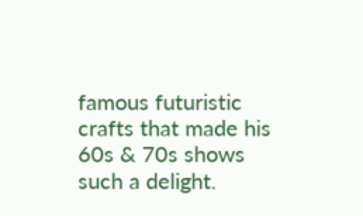famous futuristic crafts that made his 60s & 70s shows such a delight.